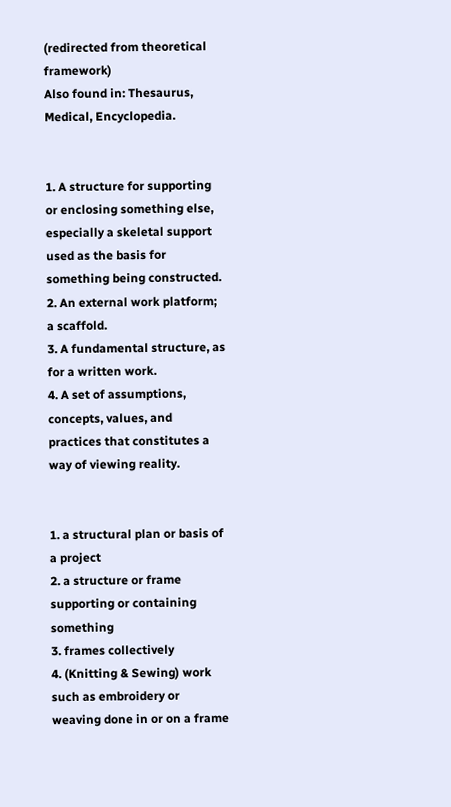(redirected from theoretical framework)
Also found in: Thesaurus, Medical, Encyclopedia.


1. A structure for supporting or enclosing something else, especially a skeletal support used as the basis for something being constructed.
2. An external work platform; a scaffold.
3. A fundamental structure, as for a written work.
4. A set of assumptions, concepts, values, and practices that constitutes a way of viewing reality.


1. a structural plan or basis of a project
2. a structure or frame supporting or containing something
3. frames collectively
4. (Knitting & Sewing) work such as embroidery or weaving done in or on a frame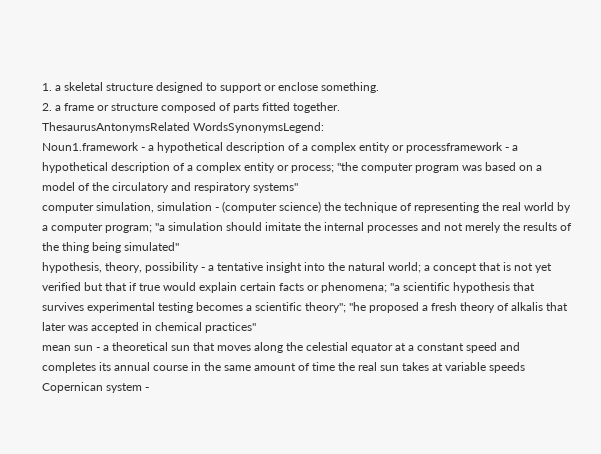1. a skeletal structure designed to support or enclose something.
2. a frame or structure composed of parts fitted together.
ThesaurusAntonymsRelated WordsSynonymsLegend:
Noun1.framework - a hypothetical description of a complex entity or processframework - a hypothetical description of a complex entity or process; "the computer program was based on a model of the circulatory and respiratory systems"
computer simulation, simulation - (computer science) the technique of representing the real world by a computer program; "a simulation should imitate the internal processes and not merely the results of the thing being simulated"
hypothesis, theory, possibility - a tentative insight into the natural world; a concept that is not yet verified but that if true would explain certain facts or phenomena; "a scientific hypothesis that survives experimental testing becomes a scientific theory"; "he proposed a fresh theory of alkalis that later was accepted in chemical practices"
mean sun - a theoretical sun that moves along the celestial equator at a constant speed and completes its annual course in the same amount of time the real sun takes at variable speeds
Copernican system -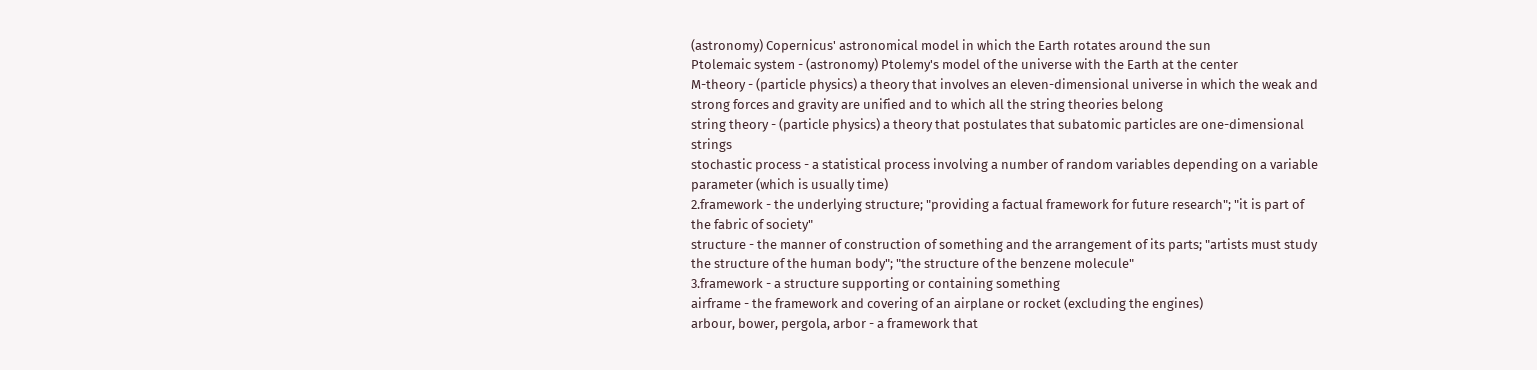(astronomy) Copernicus' astronomical model in which the Earth rotates around the sun
Ptolemaic system - (astronomy) Ptolemy's model of the universe with the Earth at the center
M-theory - (particle physics) a theory that involves an eleven-dimensional universe in which the weak and strong forces and gravity are unified and to which all the string theories belong
string theory - (particle physics) a theory that postulates that subatomic particles are one-dimensional strings
stochastic process - a statistical process involving a number of random variables depending on a variable parameter (which is usually time)
2.framework - the underlying structure; "providing a factual framework for future research"; "it is part of the fabric of society"
structure - the manner of construction of something and the arrangement of its parts; "artists must study the structure of the human body"; "the structure of the benzene molecule"
3.framework - a structure supporting or containing something
airframe - the framework and covering of an airplane or rocket (excluding the engines)
arbour, bower, pergola, arbor - a framework that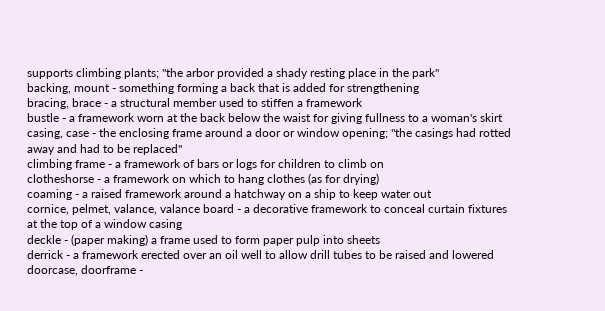supports climbing plants; "the arbor provided a shady resting place in the park"
backing, mount - something forming a back that is added for strengthening
bracing, brace - a structural member used to stiffen a framework
bustle - a framework worn at the back below the waist for giving fullness to a woman's skirt
casing, case - the enclosing frame around a door or window opening; "the casings had rotted away and had to be replaced"
climbing frame - a framework of bars or logs for children to climb on
clotheshorse - a framework on which to hang clothes (as for drying)
coaming - a raised framework around a hatchway on a ship to keep water out
cornice, pelmet, valance, valance board - a decorative framework to conceal curtain fixtures at the top of a window casing
deckle - (paper making) a frame used to form paper pulp into sheets
derrick - a framework erected over an oil well to allow drill tubes to be raised and lowered
doorcase, doorframe -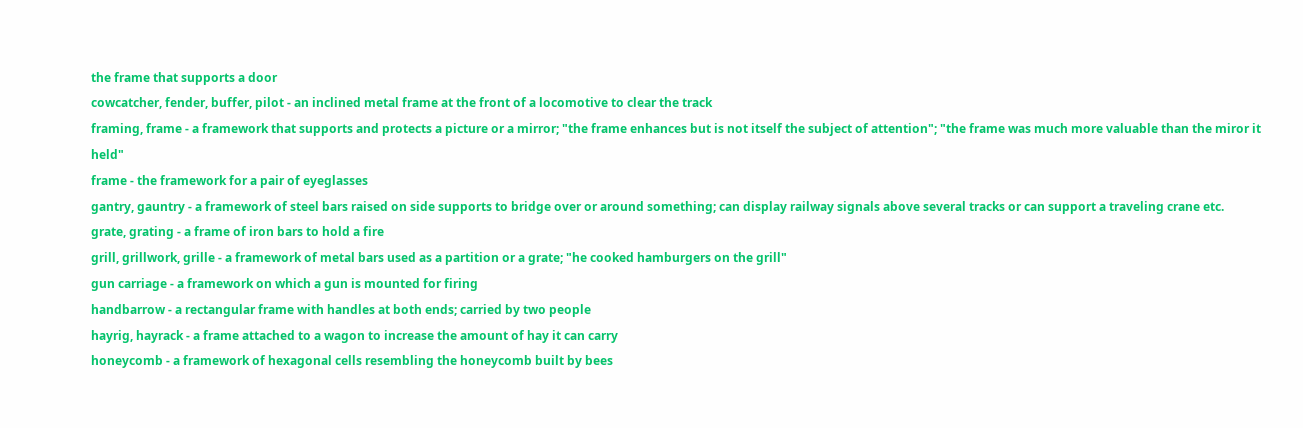the frame that supports a door
cowcatcher, fender, buffer, pilot - an inclined metal frame at the front of a locomotive to clear the track
framing, frame - a framework that supports and protects a picture or a mirror; "the frame enhances but is not itself the subject of attention"; "the frame was much more valuable than the miror it held"
frame - the framework for a pair of eyeglasses
gantry, gauntry - a framework of steel bars raised on side supports to bridge over or around something; can display railway signals above several tracks or can support a traveling crane etc.
grate, grating - a frame of iron bars to hold a fire
grill, grillwork, grille - a framework of metal bars used as a partition or a grate; "he cooked hamburgers on the grill"
gun carriage - a framework on which a gun is mounted for firing
handbarrow - a rectangular frame with handles at both ends; carried by two people
hayrig, hayrack - a frame attached to a wagon to increase the amount of hay it can carry
honeycomb - a framework of hexagonal cells resembling the honeycomb built by bees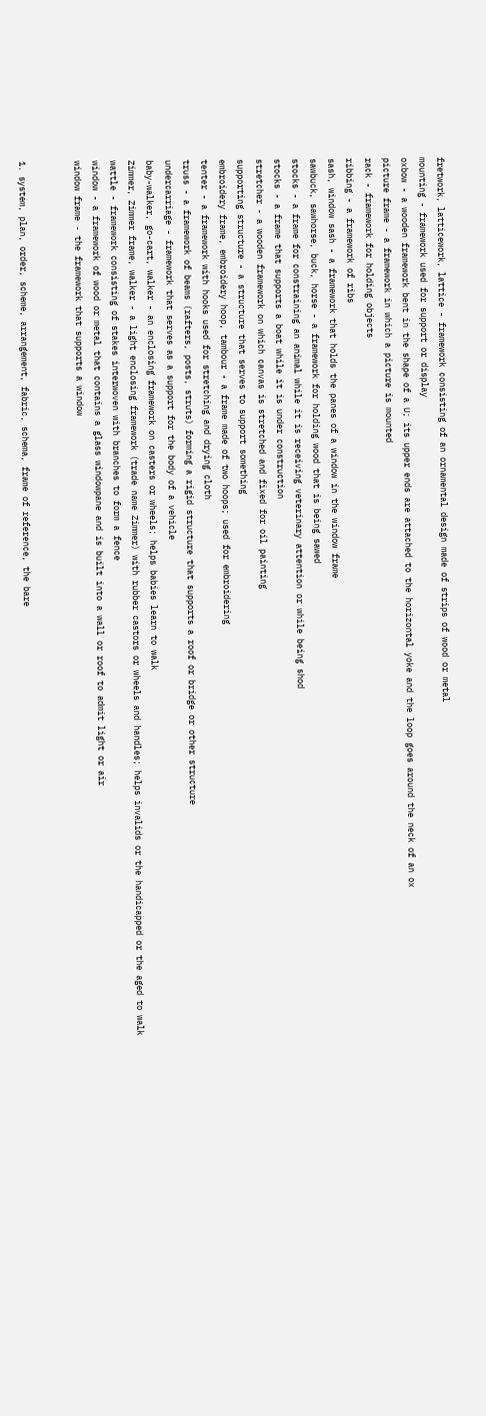fretwork, latticework, lattice - framework consisting of an ornamental design made of strips of wood or metal
mounting - framework used for support or display
oxbow - a wooden framework bent in the shape of a U; its upper ends are attached to the horizontal yoke and the loop goes around the neck of an ox
picture frame - a framework in which a picture is mounted
rack - framework for holding objects
ribbing - a framework of ribs
sash, window sash - a framework that holds the panes of a window in the window frame
sawbuck, sawhorse, buck, horse - a framework for holding wood that is being sawed
stocks - a frame for constraining an animal while it is receiving veterinary attention or while being shod
stocks - a frame that supports a boat while it is under construction
stretcher - a wooden framework on which canvas is stretched and fixed for oil painting
supporting structure - a structure that serves to support something
embroidery frame, embroidery hoop, tambour - a frame made of two hoops; used for embroidering
tenter - a framework with hooks used for stretching and drying cloth
truss - a framework of beams (rafters, posts, struts) forming a rigid structure that supports a roof or bridge or other structure
undercarriage - framework that serves as a support for the body of a vehicle
baby-walker, go-cart, walker - an enclosing framework on casters or wheels; helps babies learn to walk
Zimmer, Zimmer frame, walker - a light enclosing framework (trade name Zimmer) with rubber castors or wheels and handles; helps invalids or the handicapped or the aged to walk
wattle - framework consisting of stakes interwoven with branches to form a fence
window - a framework of wood or metal that contains a glass windowpane and is built into a wall or roof to admit light or air
window frame - the framework that supports a window


1. system, plan, order, scheme, arrangement, fabric, schema, frame of reference, the bare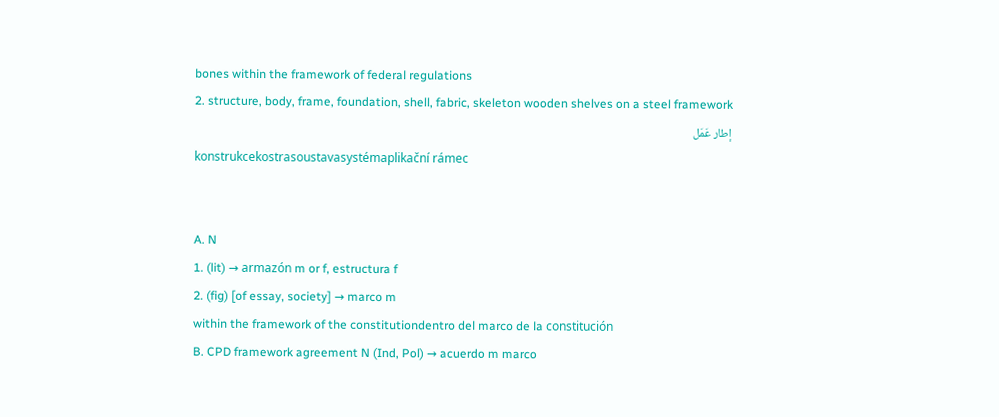bones within the framework of federal regulations
2. structure, body, frame, foundation, shell, fabric, skeleton wooden shelves on a steel framework
إطار عَمَل
konstrukcekostrasoustavasystémaplikační rámec


A. N
1. (lit) → armazón m or f, estructura f
2. (fig) [of essay, society] → marco m
within the framework of the constitutiondentro del marco de la constitución
B. CPD framework agreement N (Ind, Pol) → acuerdo m marco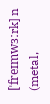[ˈfreɪmwɜːrk] n
(metal,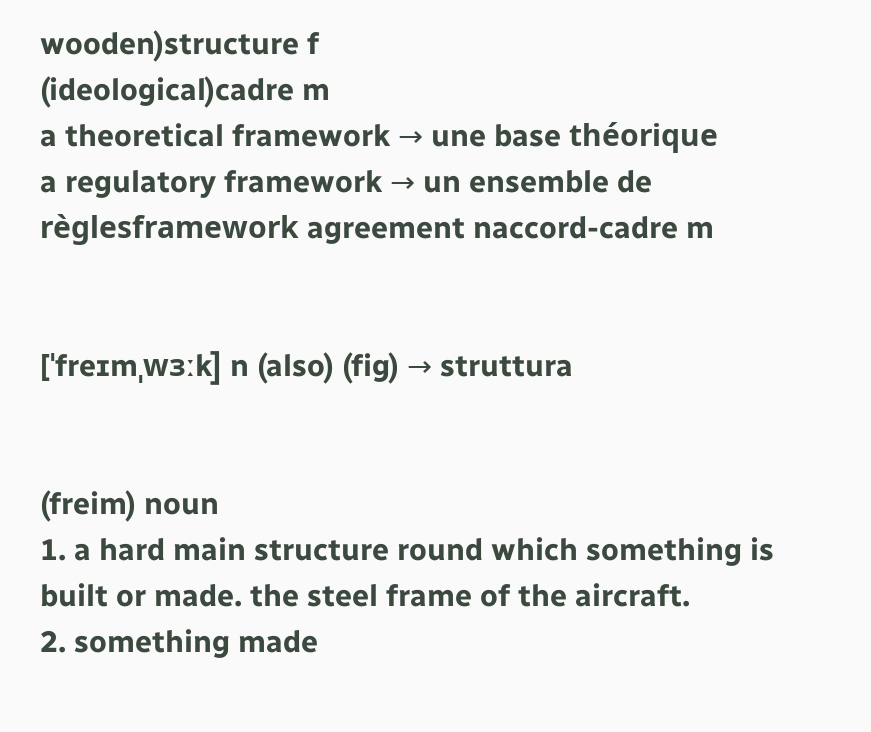wooden)structure f
(ideological)cadre m
a theoretical framework → une base théorique
a regulatory framework → un ensemble de règlesframework agreement naccord-cadre m


[ˈfreɪmˌwɜːk] n (also) (fig) → struttura


(freim) noun
1. a hard main structure round which something is built or made. the steel frame of the aircraft.
2. something made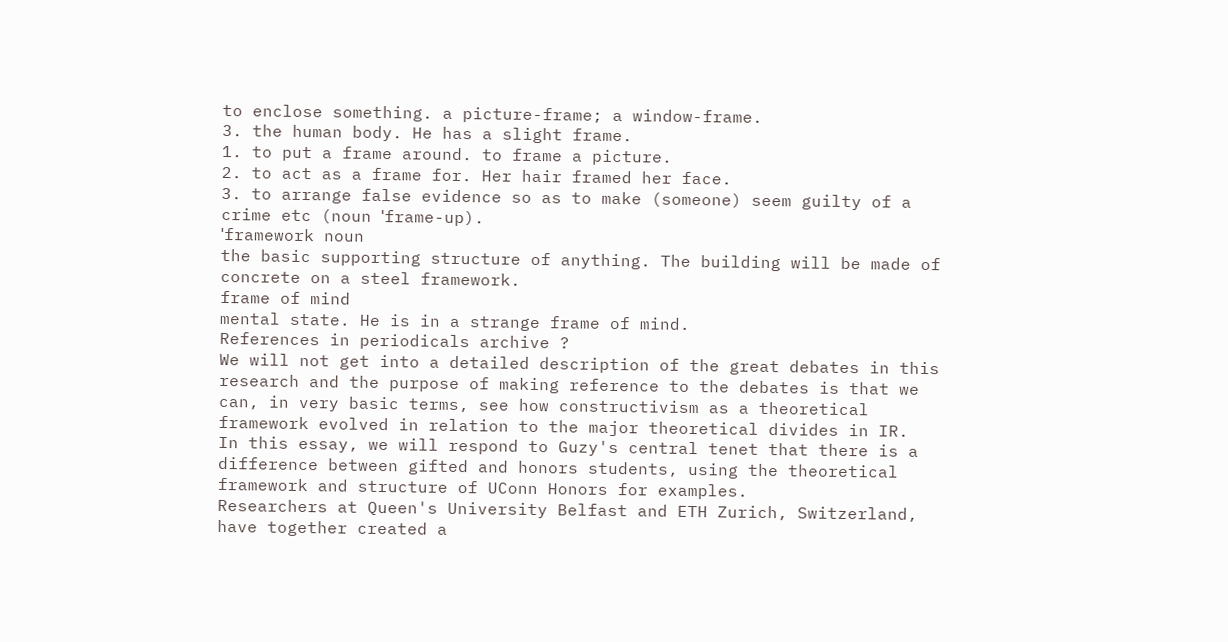to enclose something. a picture-frame; a window-frame.
3. the human body. He has a slight frame.
1. to put a frame around. to frame a picture.
2. to act as a frame for. Her hair framed her face.
3. to arrange false evidence so as to make (someone) seem guilty of a crime etc (noun ˈframe-up).
ˈframework noun
the basic supporting structure of anything. The building will be made of concrete on a steel framework.
frame of mind
mental state. He is in a strange frame of mind.
References in periodicals archive ?
We will not get into a detailed description of the great debates in this research and the purpose of making reference to the debates is that we can, in very basic terms, see how constructivism as a theoretical framework evolved in relation to the major theoretical divides in IR.
In this essay, we will respond to Guzy's central tenet that there is a difference between gifted and honors students, using the theoretical framework and structure of UConn Honors for examples.
Researchers at Queen's University Belfast and ETH Zurich, Switzerland, have together created a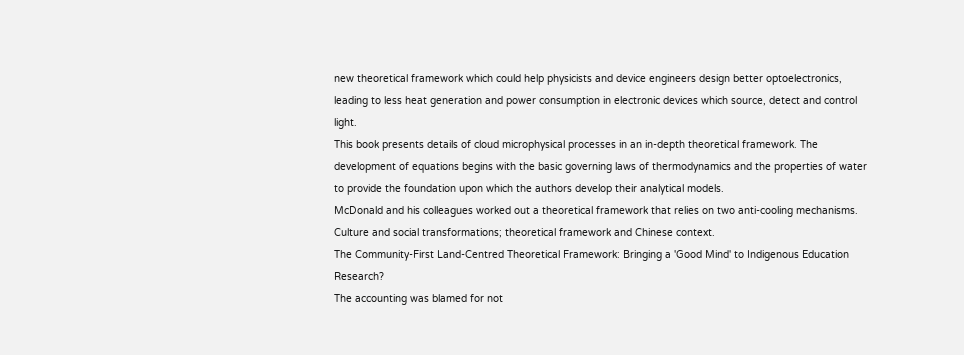new theoretical framework which could help physicists and device engineers design better optoelectronics, leading to less heat generation and power consumption in electronic devices which source, detect and control light.
This book presents details of cloud microphysical processes in an in-depth theoretical framework. The development of equations begins with the basic governing laws of thermodynamics and the properties of water to provide the foundation upon which the authors develop their analytical models.
McDonald and his colleagues worked out a theoretical framework that relies on two anti-cooling mechanisms.
Culture and social transformations; theoretical framework and Chinese context.
The Community-First Land-Centred Theoretical Framework: Bringing a 'Good Mind' to Indigenous Education Research?
The accounting was blamed for not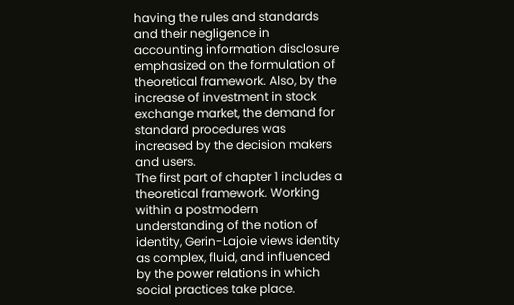having the rules and standards and their negligence in accounting information disclosure emphasized on the formulation of theoretical framework. Also, by the increase of investment in stock exchange market, the demand for standard procedures was increased by the decision makers and users.
The first part of chapter 1 includes a theoretical framework. Working within a postmodern understanding of the notion of identity, Gerin-Lajoie views identity as complex, fluid, and influenced by the power relations in which social practices take place.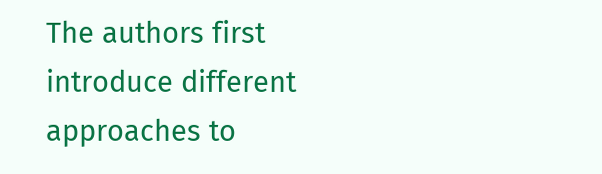The authors first introduce different approaches to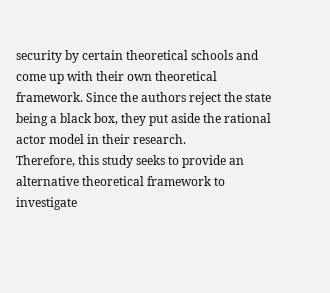security by certain theoretical schools and come up with their own theoretical framework. Since the authors reject the state being a black box, they put aside the rational actor model in their research.
Therefore, this study seeks to provide an alternative theoretical framework to investigate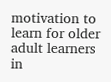motivation to learn for older adult learners in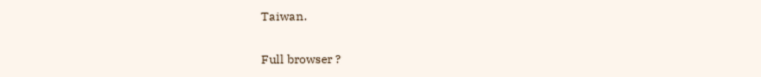Taiwan.

Full browser ?